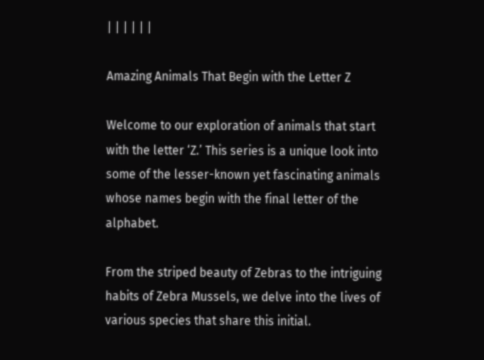| | | | | |

Amazing Animals That Begin with the Letter Z

Welcome to our exploration of animals that start with the letter ‘Z.’ This series is a unique look into some of the lesser-known yet fascinating animals whose names begin with the final letter of the alphabet.

From the striped beauty of Zebras to the intriguing habits of Zebra Mussels, we delve into the lives of various species that share this initial.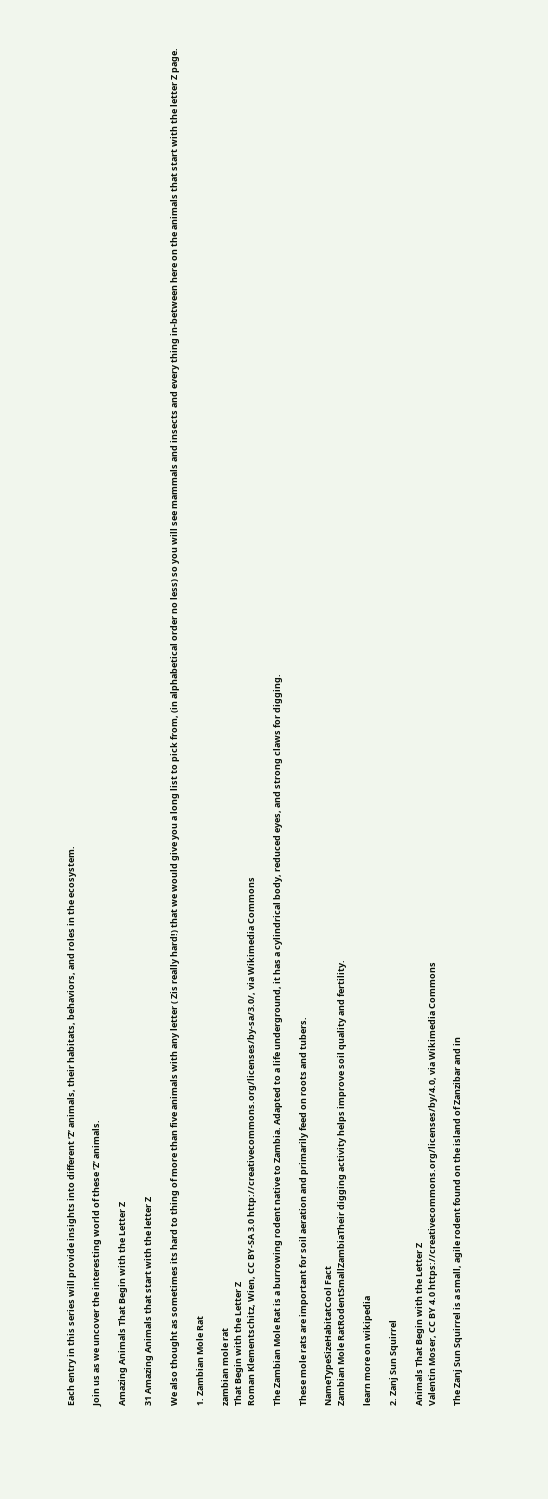Each entry in this series will provide insights into different ‘Z’ animals, their habitats, behaviors, and roles in the ecosystem.

Join us as we uncover the interesting world of these ‘Z’ animals.

Amazing Animals That Begin with the Letter Z

31 Amazing Animals that start with the letter Z

We also thought as sometimes its hard to thing of more than five animals with any letter ( Zis really hard!) that we would give you a long list to pick from, (in alphabetical order no less) so you will see mammals and insects and every thing in-between here on the animals that start with the letter Z page.

1. Zambian Mole Rat

zambian mole rat
That Begin with the Letter Z
Roman Klementschitz, Wien, CC BY-SA 3.0 http://creativecommons.org/licenses/by-sa/3.0/, via Wikimedia Commons

The Zambian Mole Rat is a burrowing rodent native to Zambia. Adapted to a life underground, it has a cylindrical body, reduced eyes, and strong claws for digging.

These mole rats are important for soil aeration and primarily feed on roots and tubers.

NameTypeSizeHabitatCool Fact
Zambian Mole RatRodentSmallZambiaTheir digging activity helps improve soil quality and fertility.

learn more on wikipedia

2. Zanj Sun Squirrel

Animals That Begin with the Letter Z
Valentin Moser, CC BY 4.0 https://creativecommons.org/licenses/by/4.0, via Wikimedia Commons

The Zanj Sun Squirrel is a small, agile rodent found on the island of Zanzibar and in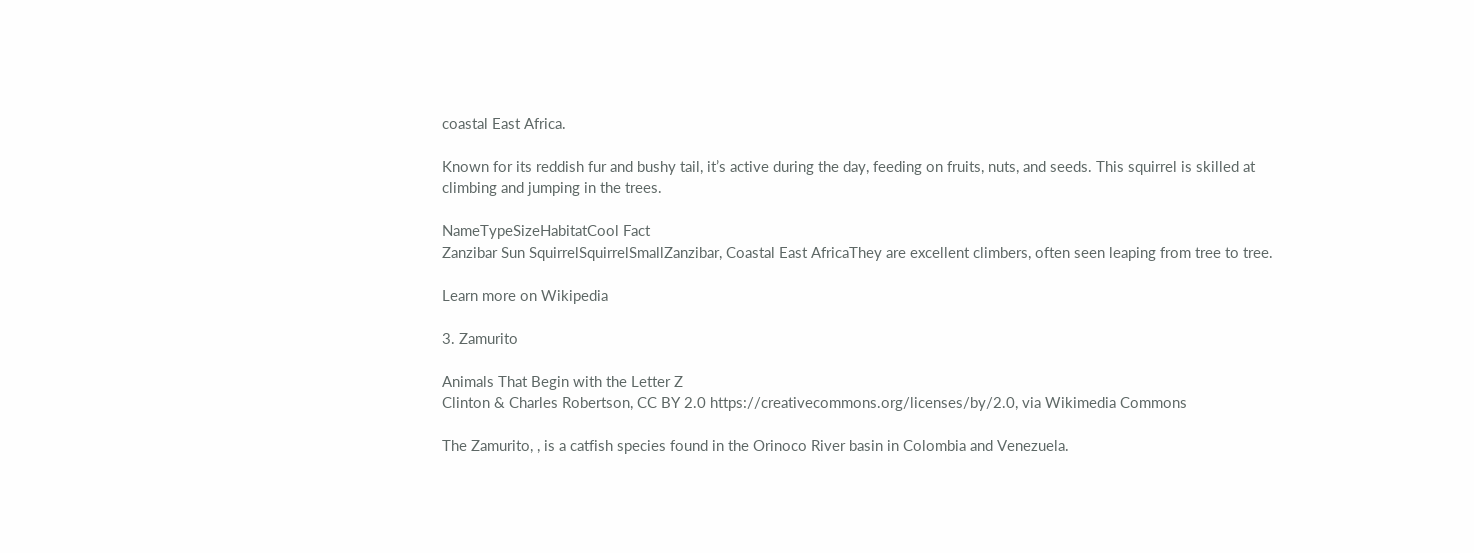coastal East Africa.

Known for its reddish fur and bushy tail, it’s active during the day, feeding on fruits, nuts, and seeds. This squirrel is skilled at climbing and jumping in the trees.

NameTypeSizeHabitatCool Fact
Zanzibar Sun SquirrelSquirrelSmallZanzibar, Coastal East AfricaThey are excellent climbers, often seen leaping from tree to tree.

Learn more on Wikipedia

3. Zamurito

Animals That Begin with the Letter Z
Clinton & Charles Robertson, CC BY 2.0 https://creativecommons.org/licenses/by/2.0, via Wikimedia Commons

The Zamurito, , is a catfish species found in the Orinoco River basin in Colombia and Venezuela.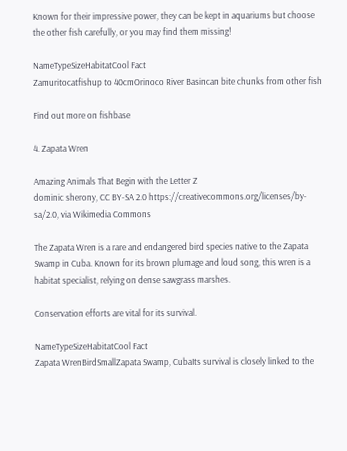Known for their impressive power, they can be kept in aquariums but choose the other fish carefully, or you may find them missing!

NameTypeSizeHabitatCool Fact
Zamuritocatfishup to 40cmOrinoco River Basincan bite chunks from other fish

Find out more on fishbase

4. Zapata Wren

Amazing Animals That Begin with the Letter Z
dominic sherony, CC BY-SA 2.0 https://creativecommons.org/licenses/by-sa/2.0, via Wikimedia Commons

The Zapata Wren is a rare and endangered bird species native to the Zapata Swamp in Cuba. Known for its brown plumage and loud song, this wren is a habitat specialist, relying on dense sawgrass marshes.

Conservation efforts are vital for its survival.

NameTypeSizeHabitatCool Fact
Zapata WrenBirdSmallZapata Swamp, CubaIts survival is closely linked to the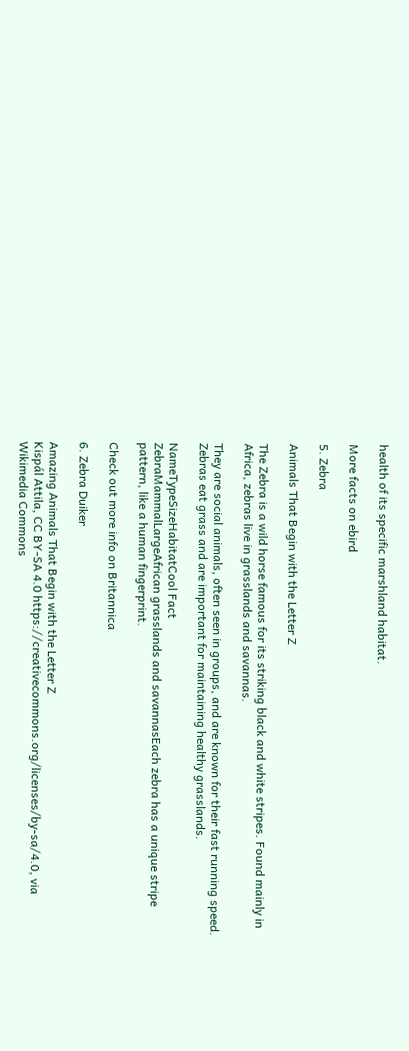health of its specific marshland habitat.

More facts on ebird

5. Zebra

Animals That Begin with the Letter Z

The Zebra is a wild horse famous for its striking black and white stripes. Found mainly in Africa, zebras live in grasslands and savannas.

They are social animals, often seen in groups, and are known for their fast running speed. Zebras eat grass and are important for maintaining healthy grasslands.

NameTypeSizeHabitatCool Fact
ZebraMammalLargeAfrican grasslands and savannasEach zebra has a unique stripe pattern, like a human fingerprint.

Check out more info on Britannica

6. Zebra Duiker

Amazing Animals That Begin with the Letter Z
Kispál Attila, CC BY-SA 4.0 https://creativecommons.org/licenses/by-sa/4.0, via Wikimedia Commons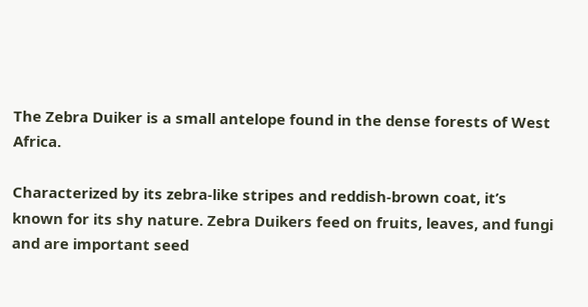The Zebra Duiker is a small antelope found in the dense forests of West Africa.

Characterized by its zebra-like stripes and reddish-brown coat, it’s known for its shy nature. Zebra Duikers feed on fruits, leaves, and fungi and are important seed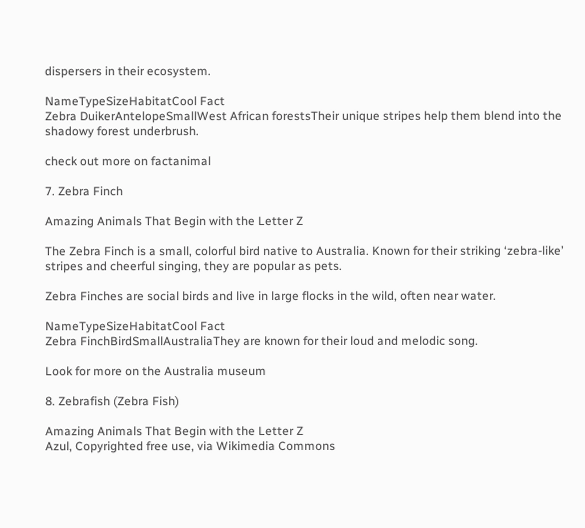dispersers in their ecosystem.

NameTypeSizeHabitatCool Fact
Zebra DuikerAntelopeSmallWest African forestsTheir unique stripes help them blend into the shadowy forest underbrush.

check out more on factanimal

7. Zebra Finch

Amazing Animals That Begin with the Letter Z

The Zebra Finch is a small, colorful bird native to Australia. Known for their striking ‘zebra-like’ stripes and cheerful singing, they are popular as pets.

Zebra Finches are social birds and live in large flocks in the wild, often near water.

NameTypeSizeHabitatCool Fact
Zebra FinchBirdSmallAustraliaThey are known for their loud and melodic song.

Look for more on the Australia museum

8. Zebrafish (Zebra Fish)

Amazing Animals That Begin with the Letter Z
Azul, Copyrighted free use, via Wikimedia Commons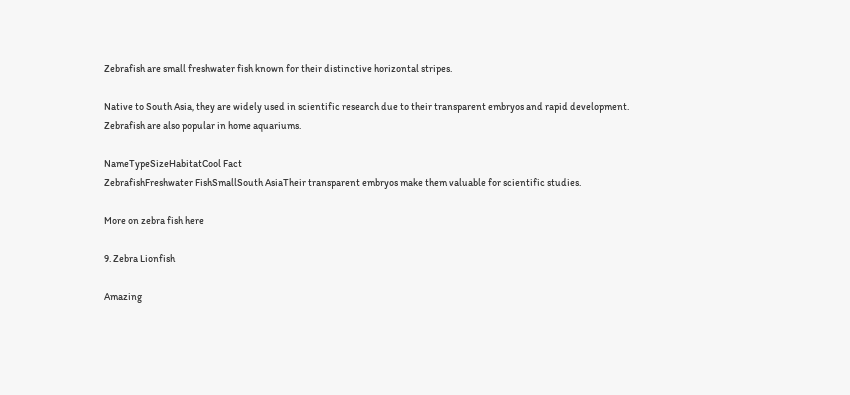Zebrafish are small freshwater fish known for their distinctive horizontal stripes.

Native to South Asia, they are widely used in scientific research due to their transparent embryos and rapid development. Zebrafish are also popular in home aquariums.

NameTypeSizeHabitatCool Fact
ZebrafishFreshwater FishSmallSouth AsiaTheir transparent embryos make them valuable for scientific studies.

More on zebra fish here

9. Zebra Lionfish

Amazing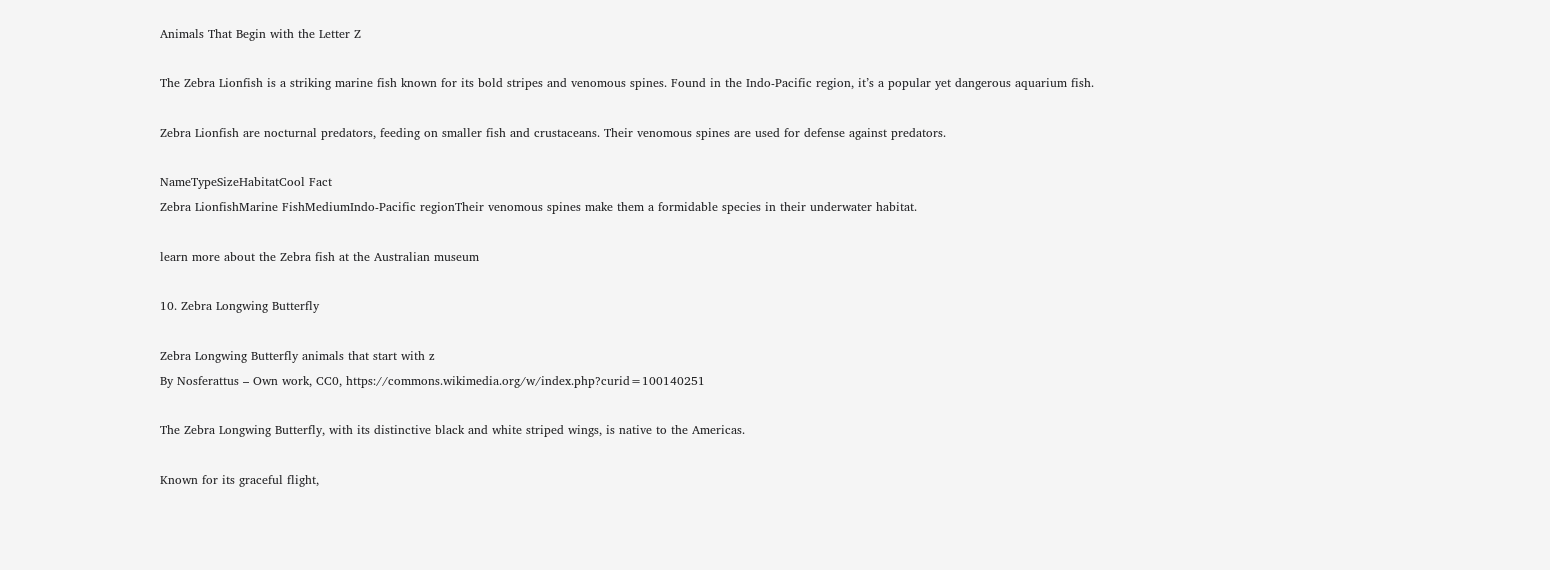Animals That Begin with the Letter Z

The Zebra Lionfish is a striking marine fish known for its bold stripes and venomous spines. Found in the Indo-Pacific region, it’s a popular yet dangerous aquarium fish.

Zebra Lionfish are nocturnal predators, feeding on smaller fish and crustaceans. Their venomous spines are used for defense against predators.

NameTypeSizeHabitatCool Fact
Zebra LionfishMarine FishMediumIndo-Pacific regionTheir venomous spines make them a formidable species in their underwater habitat.

learn more about the Zebra fish at the Australian museum

10. Zebra Longwing Butterfly

Zebra Longwing Butterfly animals that start with z
By Nosferattus – Own work, CC0, https://commons.wikimedia.org/w/index.php?curid=100140251

The Zebra Longwing Butterfly, with its distinctive black and white striped wings, is native to the Americas.

Known for its graceful flight,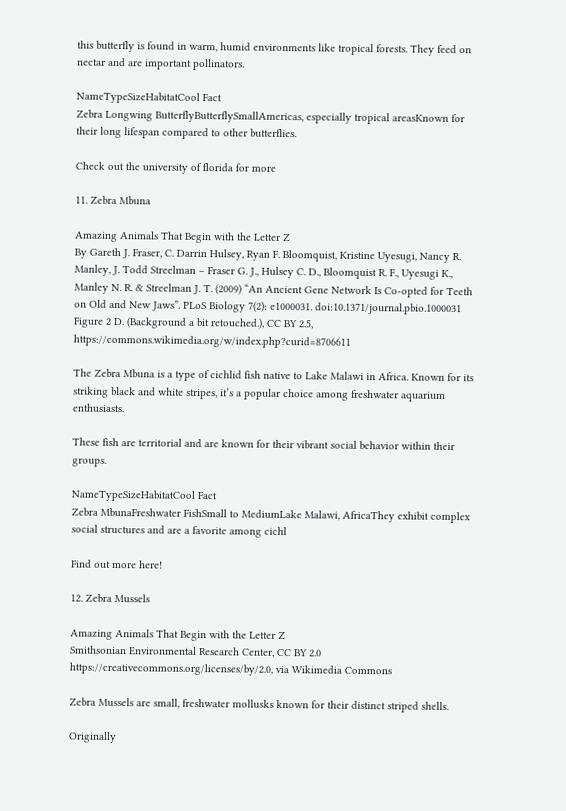this butterfly is found in warm, humid environments like tropical forests. They feed on nectar and are important pollinators.

NameTypeSizeHabitatCool Fact
Zebra Longwing ButterflyButterflySmallAmericas, especially tropical areasKnown for their long lifespan compared to other butterflies.

Check out the university of florida for more

11. Zebra Mbuna

Amazing Animals That Begin with the Letter Z
By Gareth J. Fraser, C. Darrin Hulsey, Ryan F. Bloomquist, Kristine Uyesugi, Nancy R. Manley, J. Todd Streelman – Fraser G. J., Hulsey C. D., Bloomquist R. F., Uyesugi K., Manley N. R. & Streelman J. T. (2009) “An Ancient Gene Network Is Co-opted for Teeth on Old and New Jaws”. PLoS Biology 7(2): e1000031. doi:10.1371/journal.pbio.1000031 Figure 2 D. (Background a bit retouched.), CC BY 2.5, https://commons.wikimedia.org/w/index.php?curid=8706611

The Zebra Mbuna is a type of cichlid fish native to Lake Malawi in Africa. Known for its striking black and white stripes, it’s a popular choice among freshwater aquarium enthusiasts.

These fish are territorial and are known for their vibrant social behavior within their groups.

NameTypeSizeHabitatCool Fact
Zebra MbunaFreshwater FishSmall to MediumLake Malawi, AfricaThey exhibit complex social structures and are a favorite among cichl

Find out more here!

12. Zebra Mussels

Amazing Animals That Begin with the Letter Z
Smithsonian Environmental Research Center, CC BY 2.0 https://creativecommons.org/licenses/by/2.0, via Wikimedia Commons

Zebra Mussels are small, freshwater mollusks known for their distinct striped shells.

Originally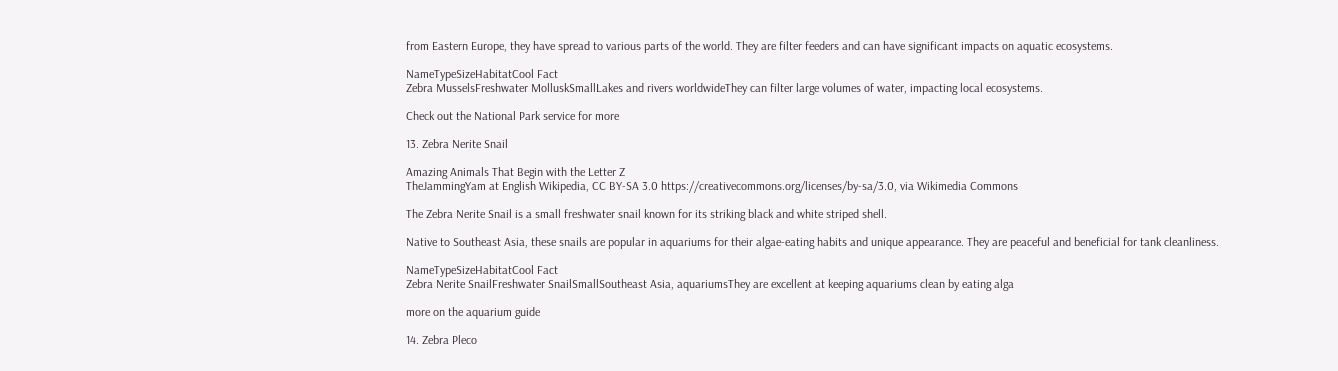from Eastern Europe, they have spread to various parts of the world. They are filter feeders and can have significant impacts on aquatic ecosystems.

NameTypeSizeHabitatCool Fact
Zebra MusselsFreshwater MolluskSmallLakes and rivers worldwideThey can filter large volumes of water, impacting local ecosystems.

Check out the National Park service for more

13. Zebra Nerite Snail

Amazing Animals That Begin with the Letter Z
TheJammingYam at English Wikipedia, CC BY-SA 3.0 https://creativecommons.org/licenses/by-sa/3.0, via Wikimedia Commons

The Zebra Nerite Snail is a small freshwater snail known for its striking black and white striped shell.

Native to Southeast Asia, these snails are popular in aquariums for their algae-eating habits and unique appearance. They are peaceful and beneficial for tank cleanliness.

NameTypeSizeHabitatCool Fact
Zebra Nerite SnailFreshwater SnailSmallSoutheast Asia, aquariumsThey are excellent at keeping aquariums clean by eating alga

more on the aquarium guide

14. Zebra Pleco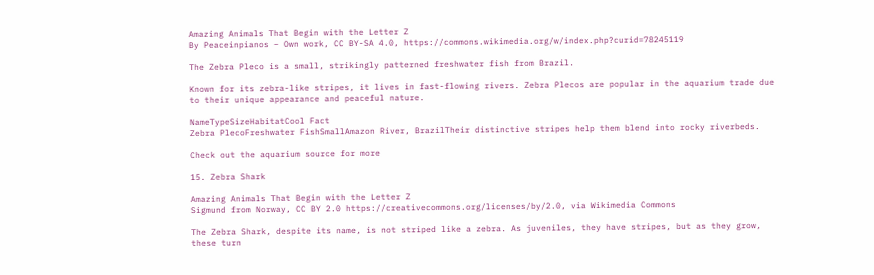Amazing Animals That Begin with the Letter Z
By Peaceinpianos – Own work, CC BY-SA 4.0, https://commons.wikimedia.org/w/index.php?curid=78245119

The Zebra Pleco is a small, strikingly patterned freshwater fish from Brazil.

Known for its zebra-like stripes, it lives in fast-flowing rivers. Zebra Plecos are popular in the aquarium trade due to their unique appearance and peaceful nature.

NameTypeSizeHabitatCool Fact
Zebra PlecoFreshwater FishSmallAmazon River, BrazilTheir distinctive stripes help them blend into rocky riverbeds.

Check out the aquarium source for more

15. Zebra Shark

Amazing Animals That Begin with the Letter Z
Sigmund from Norway, CC BY 2.0 https://creativecommons.org/licenses/by/2.0, via Wikimedia Commons

The Zebra Shark, despite its name, is not striped like a zebra. As juveniles, they have stripes, but as they grow, these turn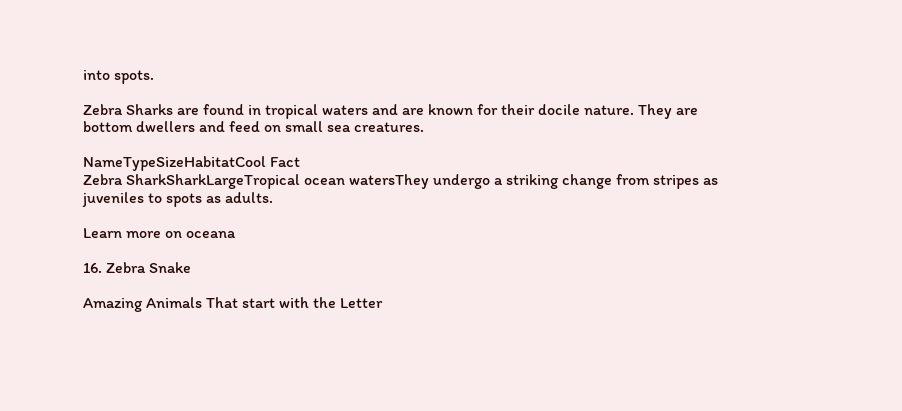into spots.

Zebra Sharks are found in tropical waters and are known for their docile nature. They are bottom dwellers and feed on small sea creatures.

NameTypeSizeHabitatCool Fact
Zebra SharkSharkLargeTropical ocean watersThey undergo a striking change from stripes as juveniles to spots as adults.

Learn more on oceana

16. Zebra Snake

Amazing Animals That start with the Letter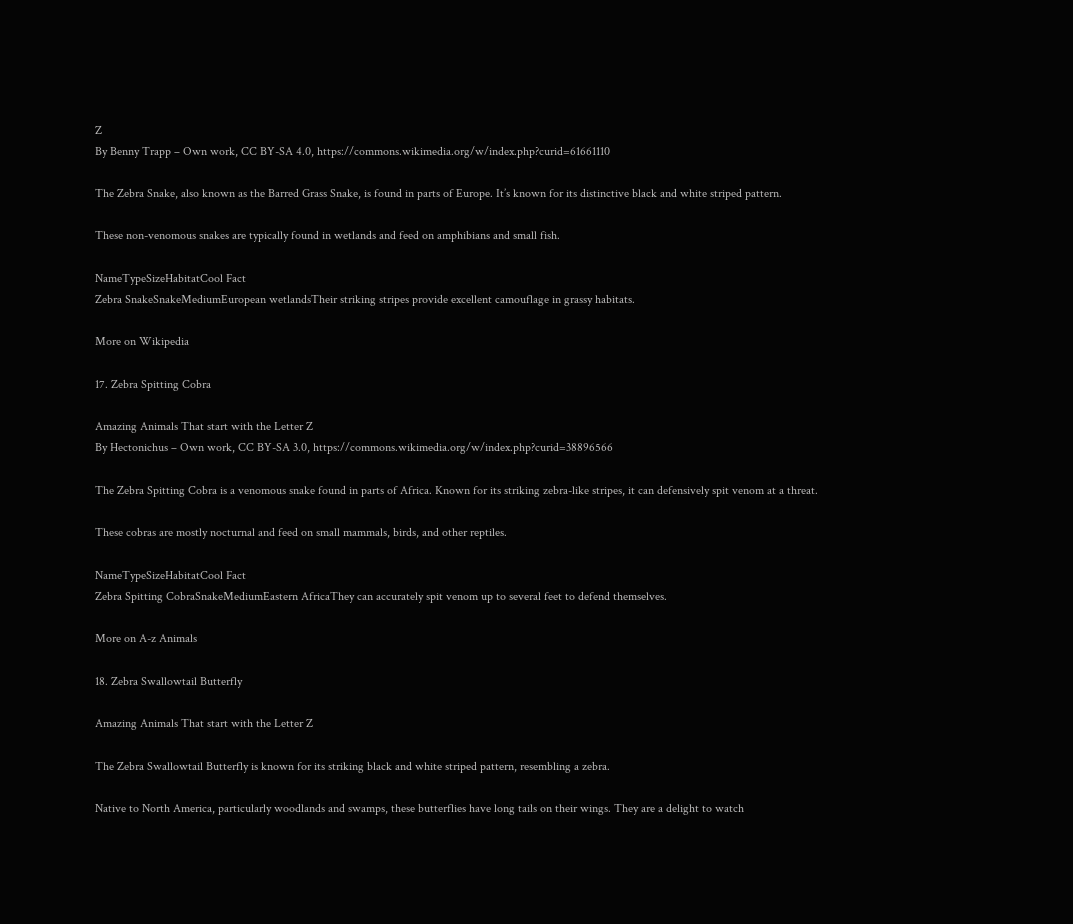Z
By Benny Trapp – Own work, CC BY-SA 4.0, https://commons.wikimedia.org/w/index.php?curid=61661110

The Zebra Snake, also known as the Barred Grass Snake, is found in parts of Europe. It’s known for its distinctive black and white striped pattern.

These non-venomous snakes are typically found in wetlands and feed on amphibians and small fish.

NameTypeSizeHabitatCool Fact
Zebra SnakeSnakeMediumEuropean wetlandsTheir striking stripes provide excellent camouflage in grassy habitats.

More on Wikipedia

17. Zebra Spitting Cobra

Amazing Animals That start with the Letter Z
By Hectonichus – Own work, CC BY-SA 3.0, https://commons.wikimedia.org/w/index.php?curid=38896566

The Zebra Spitting Cobra is a venomous snake found in parts of Africa. Known for its striking zebra-like stripes, it can defensively spit venom at a threat.

These cobras are mostly nocturnal and feed on small mammals, birds, and other reptiles.

NameTypeSizeHabitatCool Fact
Zebra Spitting CobraSnakeMediumEastern AfricaThey can accurately spit venom up to several feet to defend themselves.

More on A-z Animals

18. Zebra Swallowtail Butterfly

Amazing Animals That start with the Letter Z

The Zebra Swallowtail Butterfly is known for its striking black and white striped pattern, resembling a zebra.

Native to North America, particularly woodlands and swamps, these butterflies have long tails on their wings. They are a delight to watch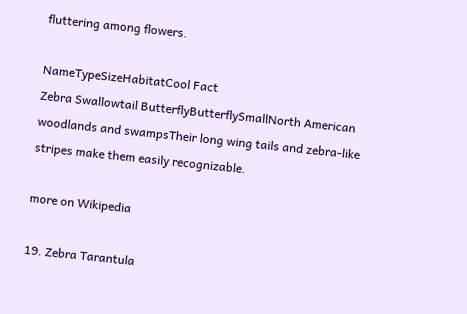fluttering among flowers.

NameTypeSizeHabitatCool Fact
Zebra Swallowtail ButterflyButterflySmallNorth American woodlands and swampsTheir long wing tails and zebra-like stripes make them easily recognizable.

more on Wikipedia

19. Zebra Tarantula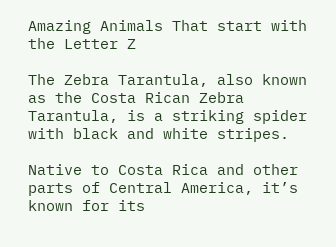Amazing Animals That start with the Letter Z

The Zebra Tarantula, also known as the Costa Rican Zebra Tarantula, is a striking spider with black and white stripes.

Native to Costa Rica and other parts of Central America, it’s known for its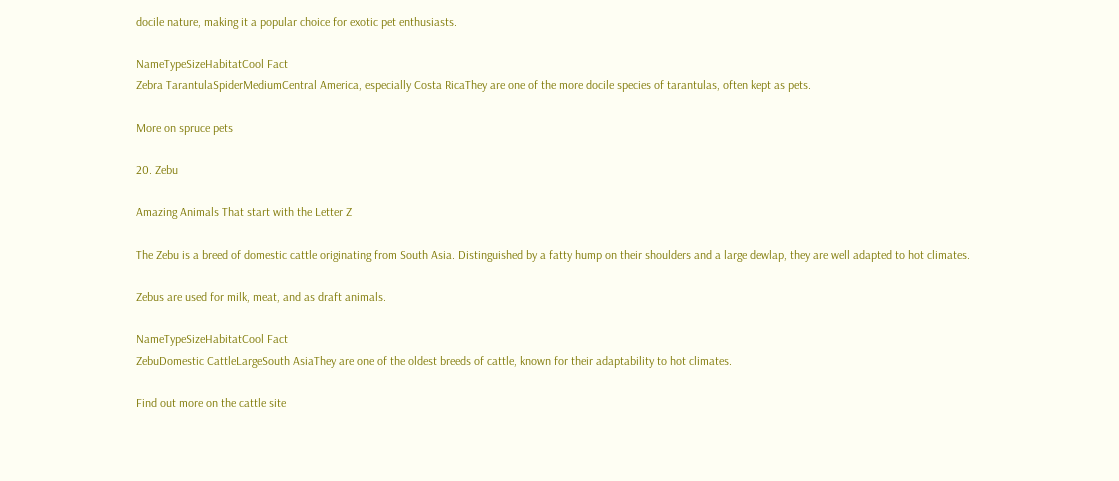docile nature, making it a popular choice for exotic pet enthusiasts.

NameTypeSizeHabitatCool Fact
Zebra TarantulaSpiderMediumCentral America, especially Costa RicaThey are one of the more docile species of tarantulas, often kept as pets.

More on spruce pets

20. Zebu

Amazing Animals That start with the Letter Z

The Zebu is a breed of domestic cattle originating from South Asia. Distinguished by a fatty hump on their shoulders and a large dewlap, they are well adapted to hot climates.

Zebus are used for milk, meat, and as draft animals.

NameTypeSizeHabitatCool Fact
ZebuDomestic CattleLargeSouth AsiaThey are one of the oldest breeds of cattle, known for their adaptability to hot climates.

Find out more on the cattle site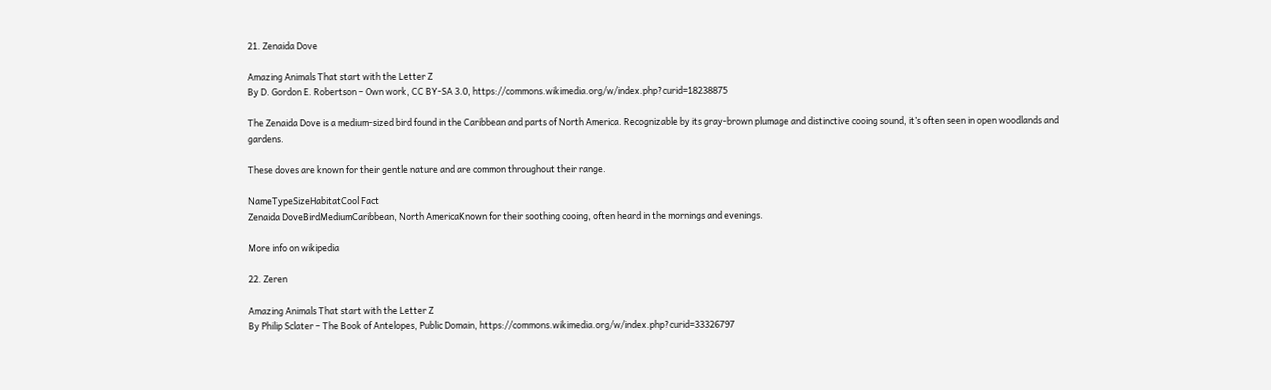21. Zenaida Dove

Amazing Animals That start with the Letter Z
By D. Gordon E. Robertson – Own work, CC BY-SA 3.0, https://commons.wikimedia.org/w/index.php?curid=18238875

The Zenaida Dove is a medium-sized bird found in the Caribbean and parts of North America. Recognizable by its gray-brown plumage and distinctive cooing sound, it’s often seen in open woodlands and gardens.

These doves are known for their gentle nature and are common throughout their range.

NameTypeSizeHabitatCool Fact
Zenaida DoveBirdMediumCaribbean, North AmericaKnown for their soothing cooing, often heard in the mornings and evenings.

More info on wikipedia

22. Zeren

Amazing Animals That start with the Letter Z
By Philip Sclater – The Book of Antelopes, Public Domain, https://commons.wikimedia.org/w/index.php?curid=33326797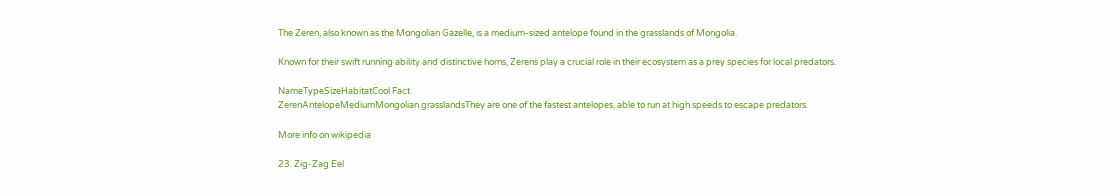The Zeren, also known as the Mongolian Gazelle, is a medium-sized antelope found in the grasslands of Mongolia.

Known for their swift running ability and distinctive horns, Zerens play a crucial role in their ecosystem as a prey species for local predators.

NameTypeSizeHabitatCool Fact
ZerenAntelopeMediumMongolian grasslandsThey are one of the fastest antelopes, able to run at high speeds to escape predators.

More info on wikipedia

23. Zig-Zag Eel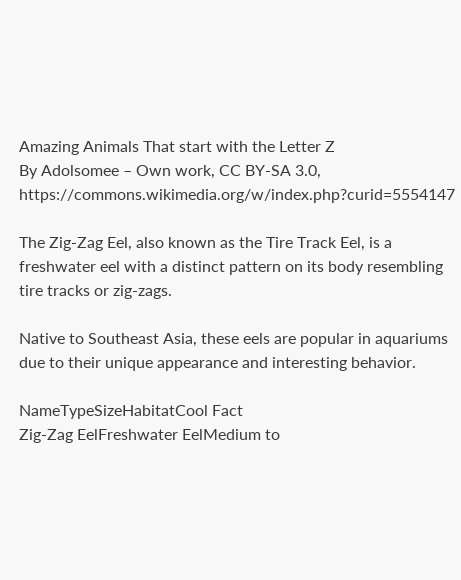Amazing Animals That start with the Letter Z
By Adolsomee – Own work, CC BY-SA 3.0, https://commons.wikimedia.org/w/index.php?curid=5554147

The Zig-Zag Eel, also known as the Tire Track Eel, is a freshwater eel with a distinct pattern on its body resembling tire tracks or zig-zags.

Native to Southeast Asia, these eels are popular in aquariums due to their unique appearance and interesting behavior.

NameTypeSizeHabitatCool Fact
Zig-Zag EelFreshwater EelMedium to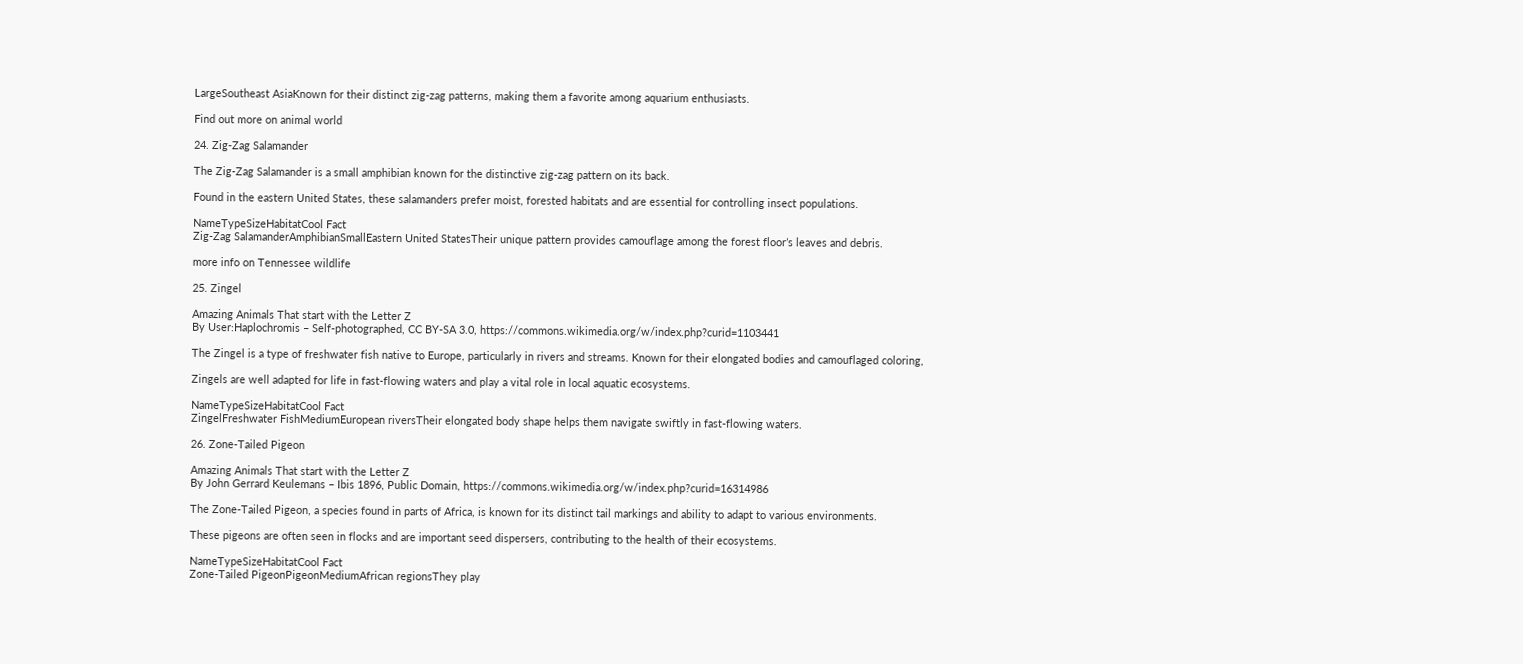LargeSoutheast AsiaKnown for their distinct zig-zag patterns, making them a favorite among aquarium enthusiasts.

Find out more on animal world

24. Zig-Zag Salamander

The Zig-Zag Salamander is a small amphibian known for the distinctive zig-zag pattern on its back.

Found in the eastern United States, these salamanders prefer moist, forested habitats and are essential for controlling insect populations.

NameTypeSizeHabitatCool Fact
Zig-Zag SalamanderAmphibianSmallEastern United StatesTheir unique pattern provides camouflage among the forest floor’s leaves and debris.

more info on Tennessee wildlife

25. Zingel

Amazing Animals That start with the Letter Z
By User:Haplochromis – Self-photographed, CC BY-SA 3.0, https://commons.wikimedia.org/w/index.php?curid=1103441

The Zingel is a type of freshwater fish native to Europe, particularly in rivers and streams. Known for their elongated bodies and camouflaged coloring,

Zingels are well adapted for life in fast-flowing waters and play a vital role in local aquatic ecosystems.

NameTypeSizeHabitatCool Fact
ZingelFreshwater FishMediumEuropean riversTheir elongated body shape helps them navigate swiftly in fast-flowing waters.

26. Zone-Tailed Pigeon

Amazing Animals That start with the Letter Z
By John Gerrard Keulemans – Ibis 1896, Public Domain, https://commons.wikimedia.org/w/index.php?curid=16314986

The Zone-Tailed Pigeon, a species found in parts of Africa, is known for its distinct tail markings and ability to adapt to various environments.

These pigeons are often seen in flocks and are important seed dispersers, contributing to the health of their ecosystems.

NameTypeSizeHabitatCool Fact
Zone-Tailed PigeonPigeonMediumAfrican regionsThey play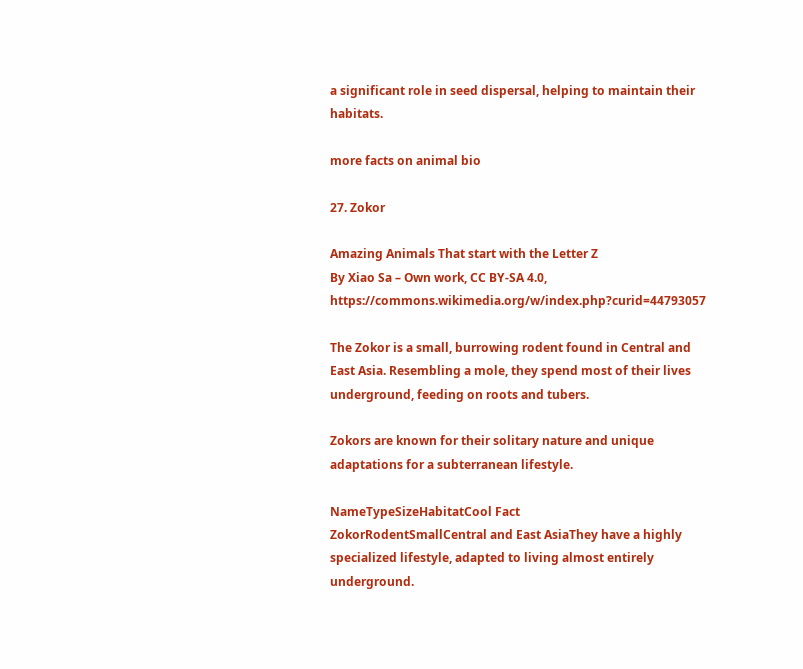a significant role in seed dispersal, helping to maintain their habitats.

more facts on animal bio

27. Zokor

Amazing Animals That start with the Letter Z
By Xiao Sa – Own work, CC BY-SA 4.0, https://commons.wikimedia.org/w/index.php?curid=44793057

The Zokor is a small, burrowing rodent found in Central and East Asia. Resembling a mole, they spend most of their lives underground, feeding on roots and tubers.

Zokors are known for their solitary nature and unique adaptations for a subterranean lifestyle.

NameTypeSizeHabitatCool Fact
ZokorRodentSmallCentral and East AsiaThey have a highly specialized lifestyle, adapted to living almost entirely underground.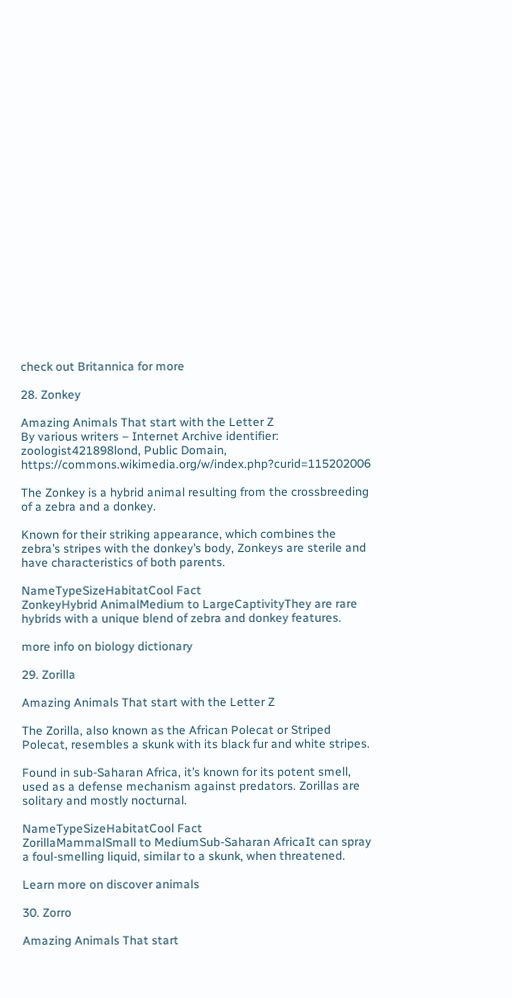check out Britannica for more

28. Zonkey

Amazing Animals That start with the Letter Z
By various writers – Internet Archive identifier: zoologist421898lond, Public Domain, https://commons.wikimedia.org/w/index.php?curid=115202006

The Zonkey is a hybrid animal resulting from the crossbreeding of a zebra and a donkey.

Known for their striking appearance, which combines the zebra’s stripes with the donkey’s body, Zonkeys are sterile and have characteristics of both parents.

NameTypeSizeHabitatCool Fact
ZonkeyHybrid AnimalMedium to LargeCaptivityThey are rare hybrids with a unique blend of zebra and donkey features.

more info on biology dictionary

29. Zorilla

Amazing Animals That start with the Letter Z

The Zorilla, also known as the African Polecat or Striped Polecat, resembles a skunk with its black fur and white stripes.

Found in sub-Saharan Africa, it’s known for its potent smell, used as a defense mechanism against predators. Zorillas are solitary and mostly nocturnal.

NameTypeSizeHabitatCool Fact
ZorillaMammalSmall to MediumSub-Saharan AfricaIt can spray a foul-smelling liquid, similar to a skunk, when threatened.

Learn more on discover animals

30. Zorro

Amazing Animals That start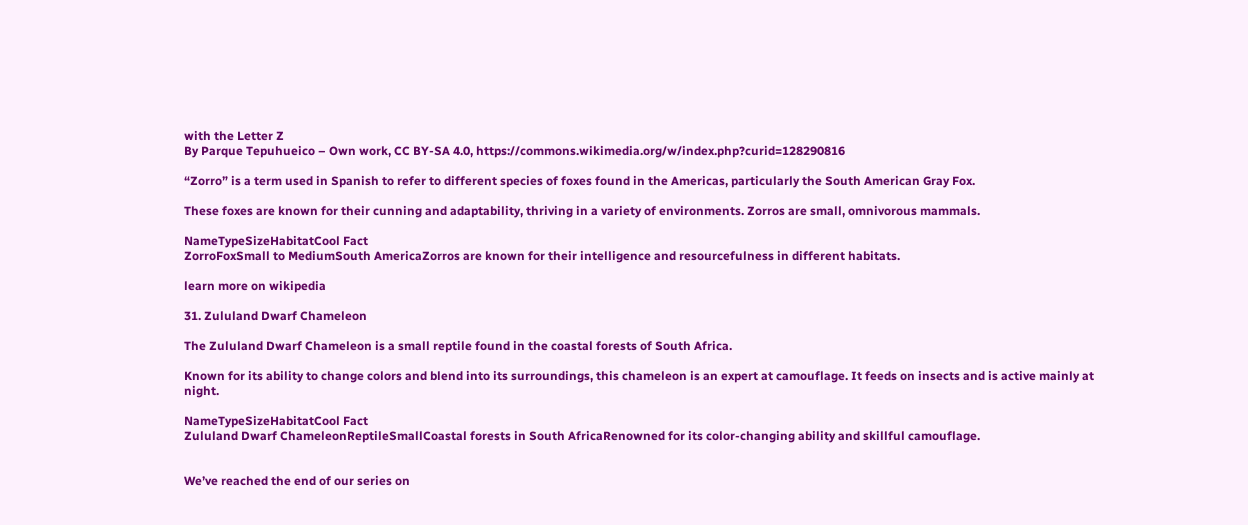with the Letter Z
By Parque Tepuhueico – Own work, CC BY-SA 4.0, https://commons.wikimedia.org/w/index.php?curid=128290816

“Zorro” is a term used in Spanish to refer to different species of foxes found in the Americas, particularly the South American Gray Fox.

These foxes are known for their cunning and adaptability, thriving in a variety of environments. Zorros are small, omnivorous mammals.

NameTypeSizeHabitatCool Fact
ZorroFoxSmall to MediumSouth AmericaZorros are known for their intelligence and resourcefulness in different habitats.

learn more on wikipedia

31. Zululand Dwarf Chameleon

The Zululand Dwarf Chameleon is a small reptile found in the coastal forests of South Africa.

Known for its ability to change colors and blend into its surroundings, this chameleon is an expert at camouflage. It feeds on insects and is active mainly at night.

NameTypeSizeHabitatCool Fact
Zululand Dwarf ChameleonReptileSmallCoastal forests in South AfricaRenowned for its color-changing ability and skillful camouflage.


We’ve reached the end of our series on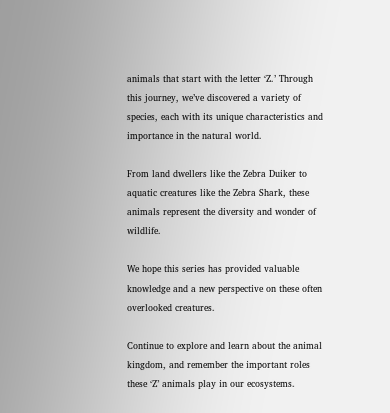animals that start with the letter ‘Z.’ Through this journey, we’ve discovered a variety of species, each with its unique characteristics and importance in the natural world.

From land dwellers like the Zebra Duiker to aquatic creatures like the Zebra Shark, these animals represent the diversity and wonder of wildlife.

We hope this series has provided valuable knowledge and a new perspective on these often overlooked creatures.

Continue to explore and learn about the animal kingdom, and remember the important roles these ‘Z’ animals play in our ecosystems.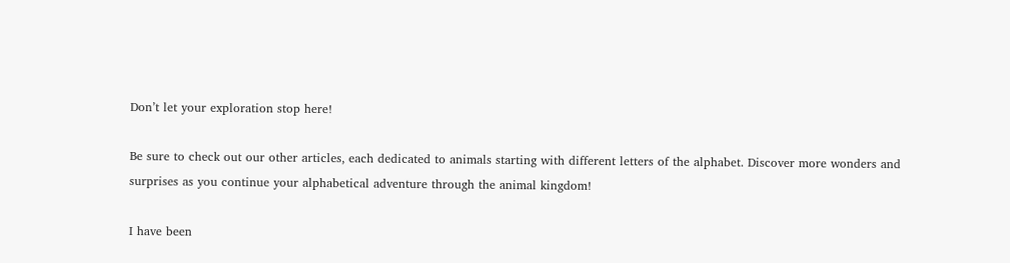Don’t let your exploration stop here!

Be sure to check out our other articles, each dedicated to animals starting with different letters of the alphabet. Discover more wonders and surprises as you continue your alphabetical adventure through the animal kingdom!

I have been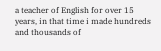a teacher of English for over 15 years, in that time i made hundreds and thousands of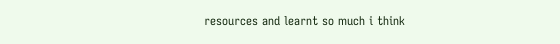resources and learnt so much i think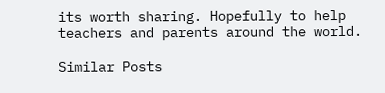its worth sharing. Hopefully to help teachers and parents around the world.

Similar Posts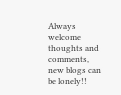Always welcome thoughts and comments, new blogs can be lonely!!